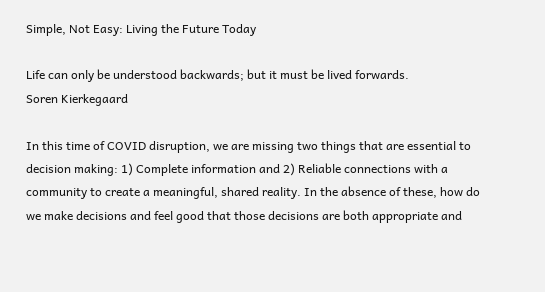Simple, Not Easy: Living the Future Today

Life can only be understood backwards; but it must be lived forwards.
Soren Kierkegaard

In this time of COVID disruption, we are missing two things that are essential to decision making: 1) Complete information and 2) Reliable connections with a community to create a meaningful, shared reality. In the absence of these, how do we make decisions and feel good that those decisions are both appropriate and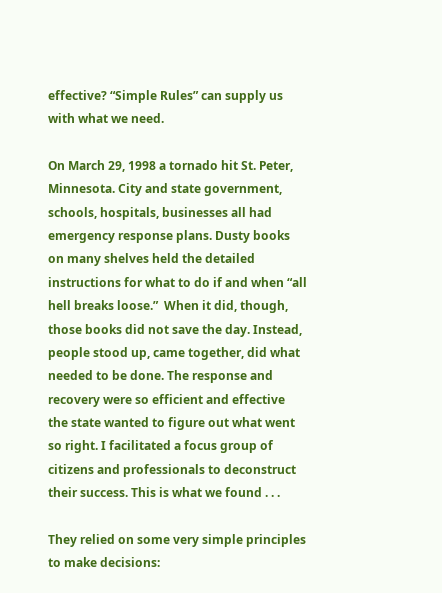effective? “Simple Rules” can supply us with what we need.

On March 29, 1998 a tornado hit St. Peter, Minnesota. City and state government, schools, hospitals, businesses all had emergency response plans. Dusty books on many shelves held the detailed instructions for what to do if and when “all hell breaks loose.”  When it did, though, those books did not save the day. Instead, people stood up, came together, did what needed to be done. The response and recovery were so efficient and effective the state wanted to figure out what went so right. I facilitated a focus group of citizens and professionals to deconstruct their success. This is what we found . . .

They relied on some very simple principles to make decisions: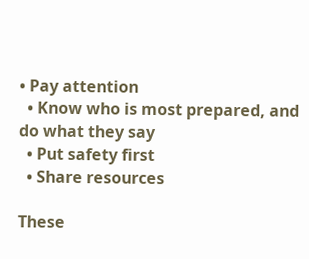• Pay attention
  • Know who is most prepared, and do what they say
  • Put safety first
  • Share resources

These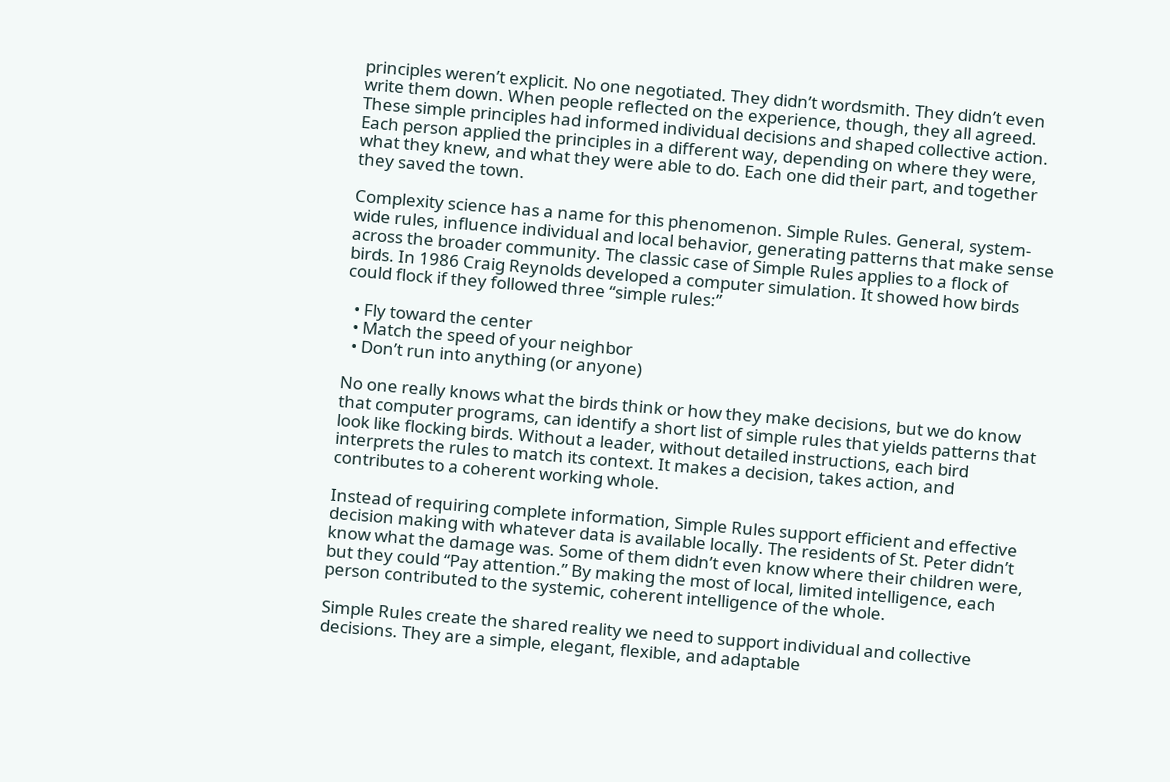principles weren’t explicit. No one negotiated. They didn’t wordsmith. They didn’t even write them down. When people reflected on the experience, though, they all agreed. These simple principles had informed individual decisions and shaped collective action. Each person applied the principles in a different way, depending on where they were, what they knew, and what they were able to do. Each one did their part, and together they saved the town.

Complexity science has a name for this phenomenon. Simple Rules. General, system-wide rules, influence individual and local behavior, generating patterns that make sense across the broader community. The classic case of Simple Rules applies to a flock of birds. In 1986 Craig Reynolds developed a computer simulation. It showed how birds could flock if they followed three “simple rules:”

  • Fly toward the center
  • Match the speed of your neighbor
  • Don’t run into anything (or anyone)

No one really knows what the birds think or how they make decisions, but we do know that computer programs, can identify a short list of simple rules that yields patterns that look like flocking birds. Without a leader, without detailed instructions, each bird interprets the rules to match its context. It makes a decision, takes action, and contributes to a coherent working whole.

Instead of requiring complete information, Simple Rules support efficient and effective decision making with whatever data is available locally. The residents of St. Peter didn’t know what the damage was. Some of them didn’t even know where their children were, but they could “Pay attention.” By making the most of local, limited intelligence, each person contributed to the systemic, coherent intelligence of the whole.

Simple Rules create the shared reality we need to support individual and collective decisions. They are a simple, elegant, flexible, and adaptable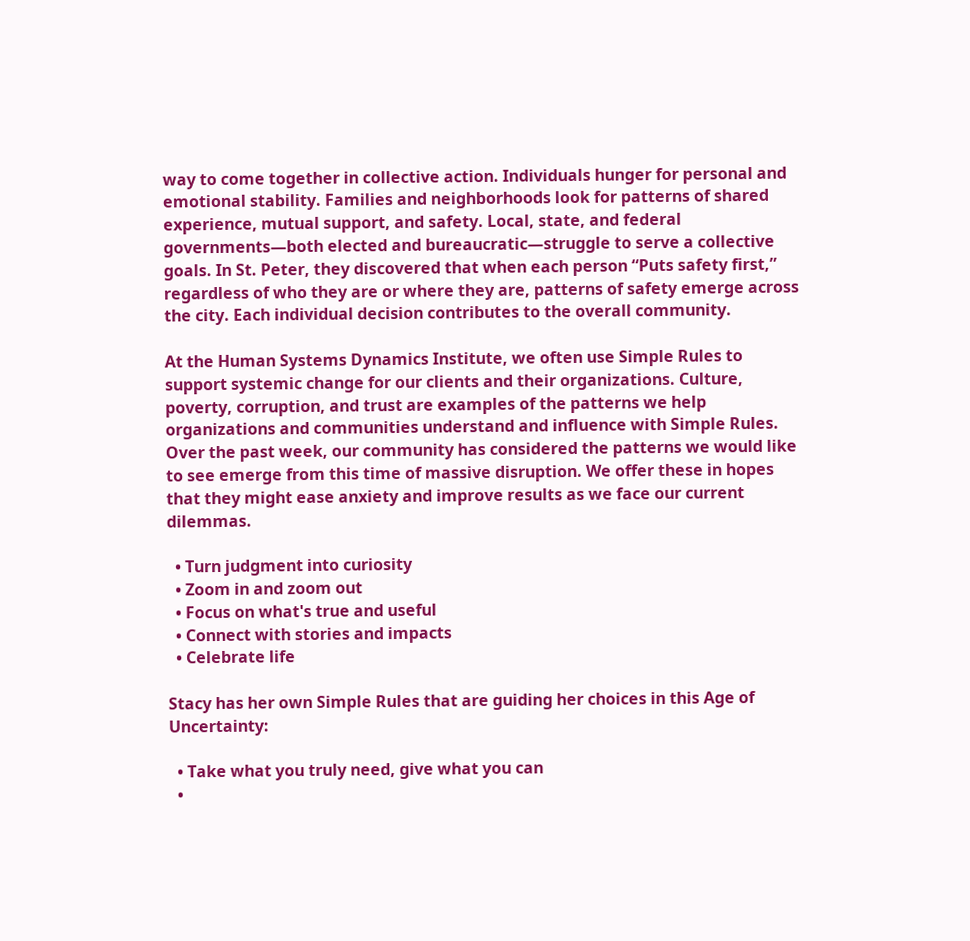way to come together in collective action. Individuals hunger for personal and emotional stability. Families and neighborhoods look for patterns of shared experience, mutual support, and safety. Local, state, and federal governments—both elected and bureaucratic—struggle to serve a collective goals. In St. Peter, they discovered that when each person “Puts safety first,” regardless of who they are or where they are, patterns of safety emerge across the city. Each individual decision contributes to the overall community.

At the Human Systems Dynamics Institute, we often use Simple Rules to support systemic change for our clients and their organizations. Culture, poverty, corruption, and trust are examples of the patterns we help organizations and communities understand and influence with Simple Rules. Over the past week, our community has considered the patterns we would like to see emerge from this time of massive disruption. We offer these in hopes that they might ease anxiety and improve results as we face our current dilemmas.

  • Turn judgment into curiosity
  • Zoom in and zoom out
  • Focus on what's true and useful
  • Connect with stories and impacts
  • Celebrate life

Stacy has her own Simple Rules that are guiding her choices in this Age of Uncertainty:

  • Take what you truly need, give what you can
  •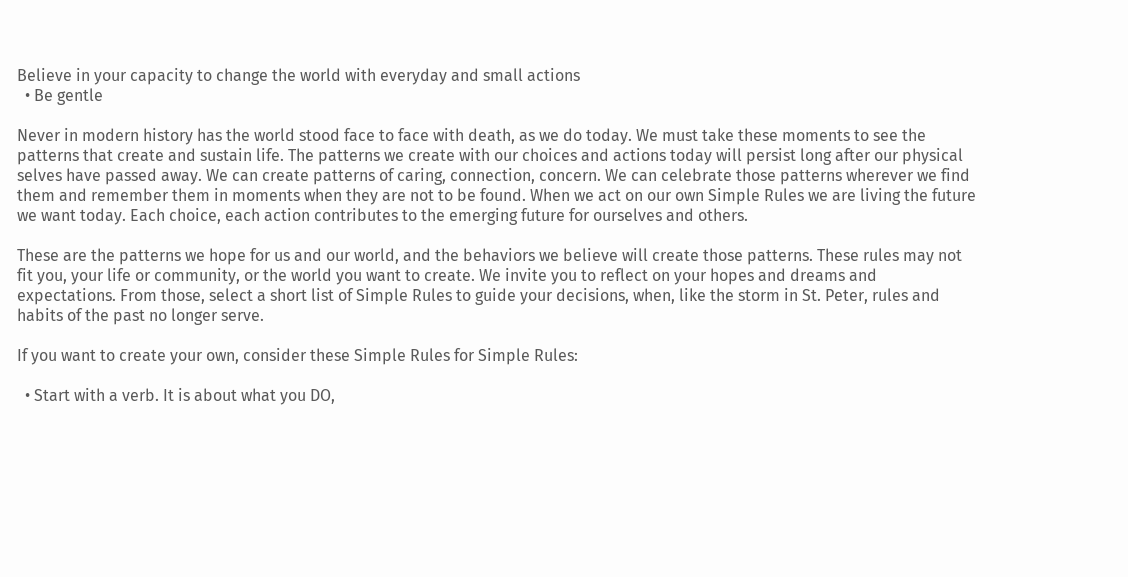Believe in your capacity to change the world with everyday and small actions
  • Be gentle

Never in modern history has the world stood face to face with death, as we do today. We must take these moments to see the patterns that create and sustain life. The patterns we create with our choices and actions today will persist long after our physical selves have passed away. We can create patterns of caring, connection, concern. We can celebrate those patterns wherever we find them and remember them in moments when they are not to be found. When we act on our own Simple Rules we are living the future we want today. Each choice, each action contributes to the emerging future for ourselves and others.

These are the patterns we hope for us and our world, and the behaviors we believe will create those patterns. These rules may not fit you, your life or community, or the world you want to create. We invite you to reflect on your hopes and dreams and expectations. From those, select a short list of Simple Rules to guide your decisions, when, like the storm in St. Peter, rules and habits of the past no longer serve.

If you want to create your own, consider these Simple Rules for Simple Rules:

  • Start with a verb. It is about what you DO,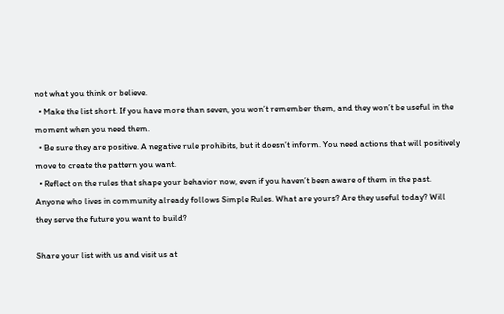not what you think or believe.
  • Make the list short. If you have more than seven, you won’t remember them, and they won’t be useful in the moment when you need them.
  • Be sure they are positive. A negative rule prohibits, but it doesn’t inform. You need actions that will positively move to create the pattern you want.
  • Reflect on the rules that shape your behavior now, even if you haven’t been aware of them in the past. Anyone who lives in community already follows Simple Rules. What are yours? Are they useful today? Will they serve the future you want to build?

Share your list with us and visit us at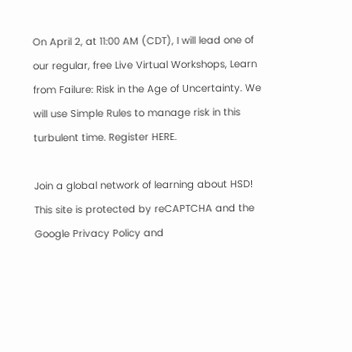On April 2, at 11:00 AM (CDT), I will lead one of our regular, free Live Virtual Workshops, Learn from Failure: Risk in the Age of Uncertainty. We will use Simple Rules to manage risk in this turbulent time. Register HERE.

Join a global network of learning about HSD!
This site is protected by reCAPTCHA and the Google Privacy Policy and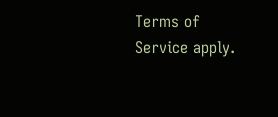Terms of Service apply.